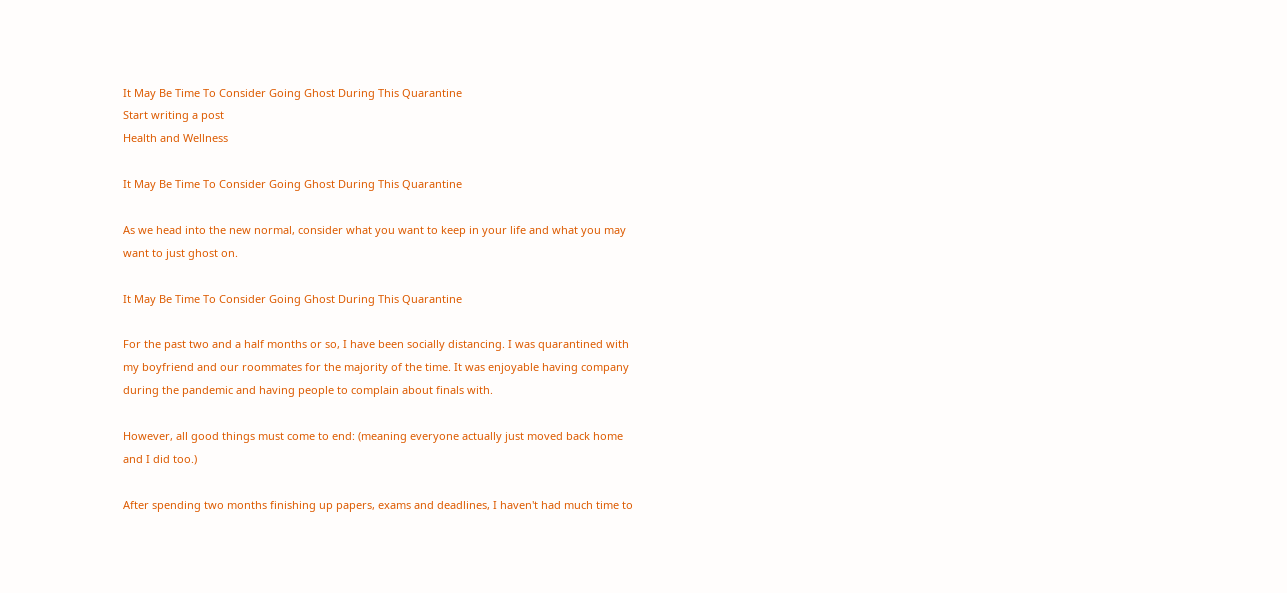It May Be Time To Consider Going Ghost During This Quarantine
Start writing a post
Health and Wellness

It May Be Time To Consider Going Ghost During This Quarantine

As we head into the new normal, consider what you want to keep in your life and what you may want to just ghost on.

It May Be Time To Consider Going Ghost During This Quarantine

For the past two and a half months or so, I have been socially distancing. I was quarantined with my boyfriend and our roommates for the majority of the time. It was enjoyable having company during the pandemic and having people to complain about finals with.

However, all good things must come to end: (meaning everyone actually just moved back home and I did too.)

After spending two months finishing up papers, exams and deadlines, I haven't had much time to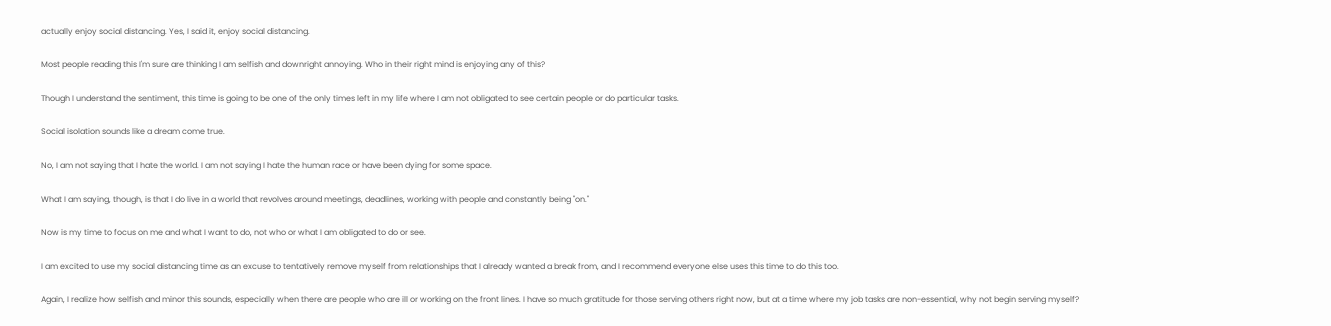actually enjoy social distancing. Yes, I said it, enjoy social distancing.

Most people reading this I'm sure are thinking I am selfish and downright annoying. Who in their right mind is enjoying any of this?

Though I understand the sentiment, this time is going to be one of the only times left in my life where I am not obligated to see certain people or do particular tasks.

Social isolation sounds like a dream come true.

No, I am not saying that I hate the world. I am not saying I hate the human race or have been dying for some space.

What I am saying, though, is that I do live in a world that revolves around meetings, deadlines, working with people and constantly being "on."

Now is my time to focus on me and what I want to do, not who or what I am obligated to do or see.

I am excited to use my social distancing time as an excuse to tentatively remove myself from relationships that I already wanted a break from, and I recommend everyone else uses this time to do this too.

Again, I realize how selfish and minor this sounds, especially when there are people who are ill or working on the front lines. I have so much gratitude for those serving others right now, but at a time where my job tasks are non-essential, why not begin serving myself?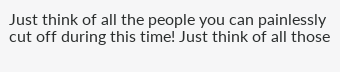Just think of all the people you can painlessly cut off during this time! Just think of all those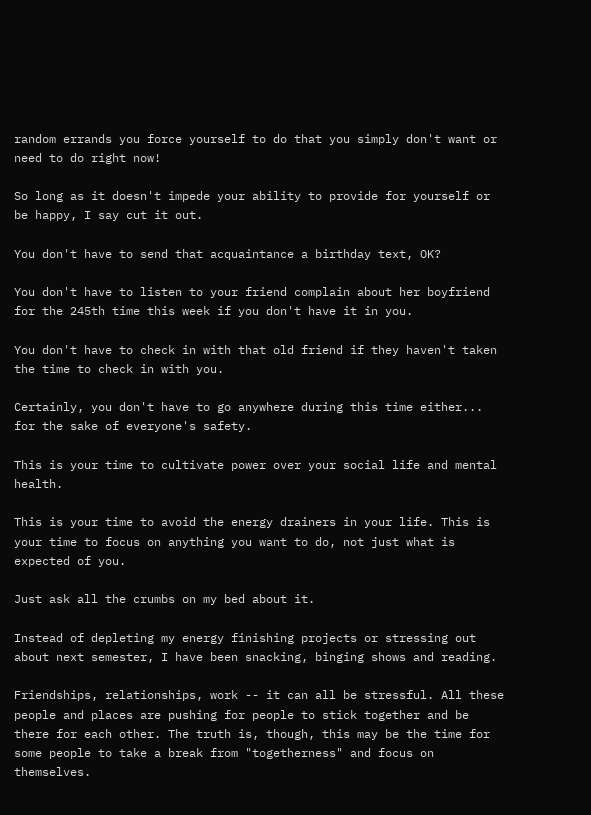random errands you force yourself to do that you simply don't want or need to do right now!

So long as it doesn't impede your ability to provide for yourself or be happy, I say cut it out.

You don't have to send that acquaintance a birthday text, OK?

You don't have to listen to your friend complain about her boyfriend for the 245th time this week if you don't have it in you.

You don't have to check in with that old friend if they haven't taken the time to check in with you.

Certainly, you don't have to go anywhere during this time either... for the sake of everyone's safety.

This is your time to cultivate power over your social life and mental health.

This is your time to avoid the energy drainers in your life. This is your time to focus on anything you want to do, not just what is expected of you.

Just ask all the crumbs on my bed about it.

Instead of depleting my energy finishing projects or stressing out about next semester, I have been snacking, binging shows and reading.

Friendships, relationships, work -- it can all be stressful. All these people and places are pushing for people to stick together and be there for each other. The truth is, though, this may be the time for some people to take a break from "togetherness" and focus on themselves.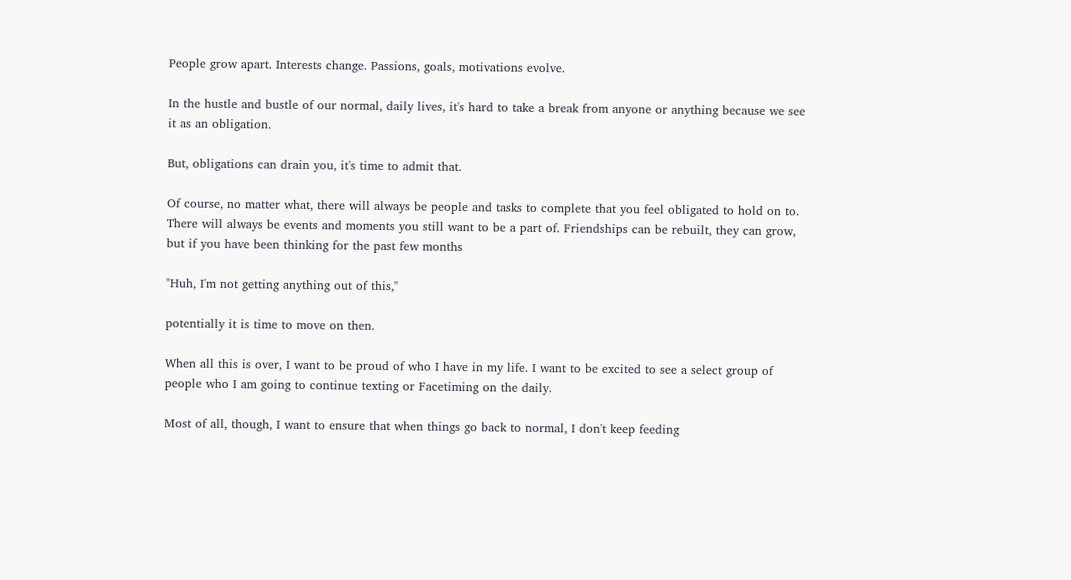People grow apart. Interests change. Passions, goals, motivations evolve.

In the hustle and bustle of our normal, daily lives, it's hard to take a break from anyone or anything because we see it as an obligation.

But, obligations can drain you, it's time to admit that.

Of course, no matter what, there will always be people and tasks to complete that you feel obligated to hold on to. There will always be events and moments you still want to be a part of. Friendships can be rebuilt, they can grow, but if you have been thinking for the past few months

"Huh, I'm not getting anything out of this,"

potentially it is time to move on then.

When all this is over, I want to be proud of who I have in my life. I want to be excited to see a select group of people who I am going to continue texting or Facetiming on the daily.

Most of all, though, I want to ensure that when things go back to normal, I don't keep feeding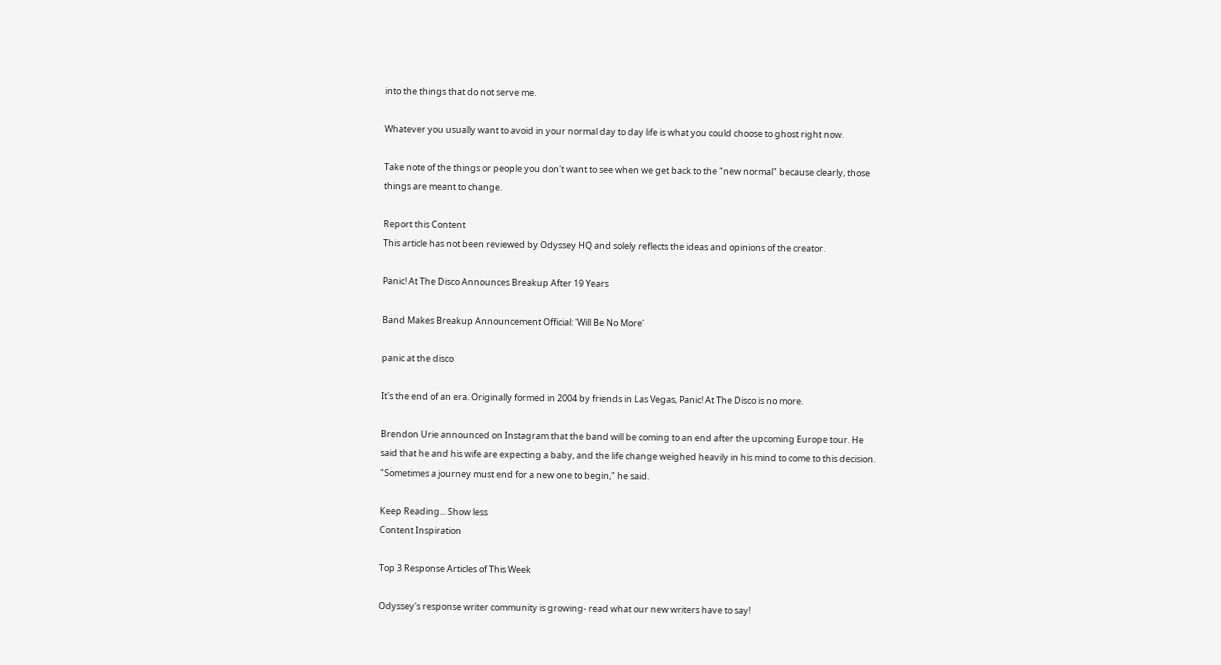into the things that do not serve me.

Whatever you usually want to avoid in your normal day to day life is what you could choose to ghost right now.

Take note of the things or people you don't want to see when we get back to the "new normal" because clearly, those things are meant to change.

Report this Content
This article has not been reviewed by Odyssey HQ and solely reflects the ideas and opinions of the creator.

Panic! At The Disco Announces Breakup After 19 Years

Band Makes Breakup Announcement Official: 'Will Be No More'

panic at the disco

It's the end of an era. Originally formed in 2004 by friends in Las Vegas, Panic! At The Disco is no more.

Brendon Urie announced on Instagram that the band will be coming to an end after the upcoming Europe tour. He said that he and his wife are expecting a baby, and the life change weighed heavily in his mind to come to this decision. "Sometimes a journey must end for a new one to begin," he said.

Keep Reading... Show less
Content Inspiration

Top 3 Response Articles of This Week

Odyssey's response writer community is growing- read what our new writers have to say!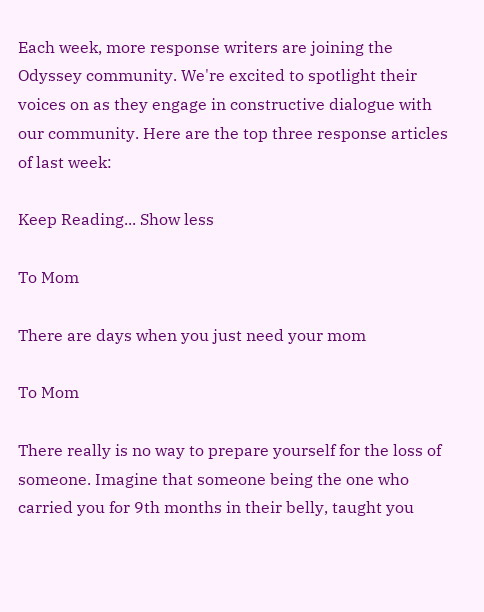Each week, more response writers are joining the Odyssey community. We're excited to spotlight their voices on as they engage in constructive dialogue with our community. Here are the top three response articles of last week:

Keep Reading... Show less

To Mom

There are days when you just need your mom

To Mom

There really is no way to prepare yourself for the loss of someone. Imagine that someone being the one who carried you for 9th months in their belly, taught you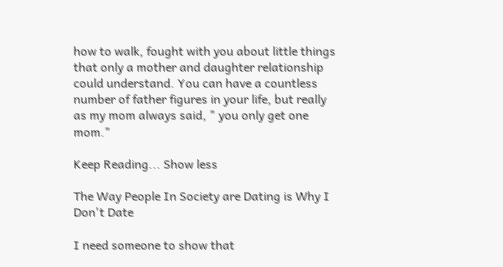how to walk, fought with you about little things that only a mother and daughter relationship could understand. You can have a countless number of father figures in your life, but really as my mom always said, " you only get one mom."

Keep Reading... Show less

The Way People In Society are Dating is Why I Don't Date

I need someone to show that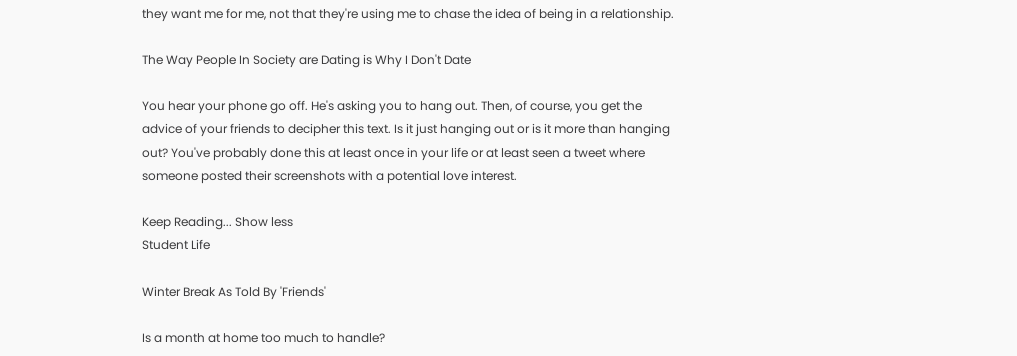they want me for me, not that they're using me to chase the idea of being in a relationship.

The Way People In Society are Dating is Why I Don't Date

You hear your phone go off. He's asking you to hang out. Then, of course, you get the advice of your friends to decipher this text. Is it just hanging out or is it more than hanging out? You've probably done this at least once in your life or at least seen a tweet where someone posted their screenshots with a potential love interest.

Keep Reading... Show less
Student Life

Winter Break As Told By 'Friends'

Is a month at home too much to handle?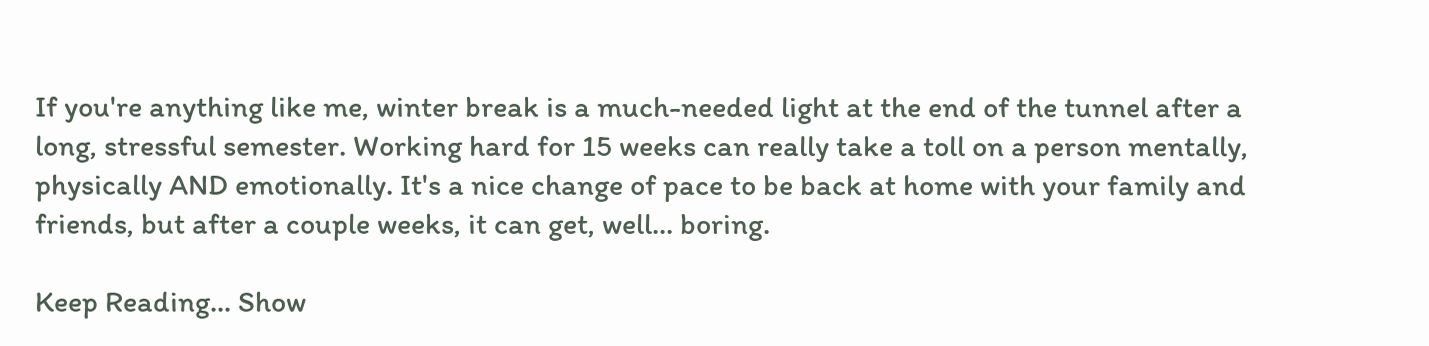If you're anything like me, winter break is a much-needed light at the end of the tunnel after a long, stressful semester. Working hard for 15 weeks can really take a toll on a person mentally, physically AND emotionally. It's a nice change of pace to be back at home with your family and friends, but after a couple weeks, it can get, well... boring.

Keep Reading... Show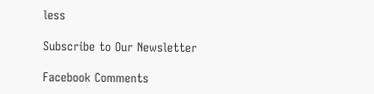less

Subscribe to Our Newsletter

Facebook Comments